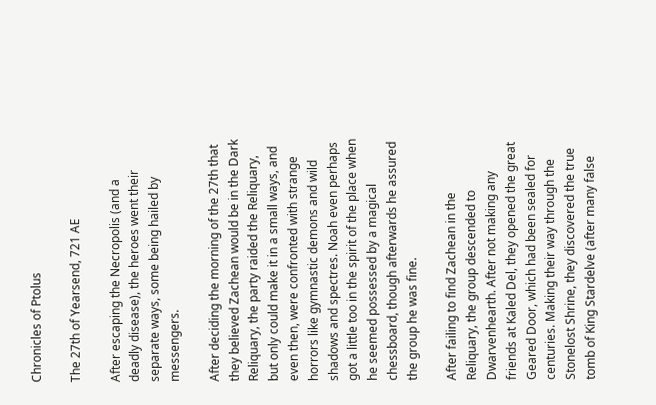Chronicles of Ptolus

The 27th of Yearsend, 721 AE

After escaping the Necropolis (and a deadly disease), the heroes went their separate ways, some being hailed by messengers.

After deciding the morning of the 27th that they believed Zachean would be in the Dark Reliquary, the party raided the Reliquary, but only could make it in a small ways, and even then, were confronted with strange horrors like gymnastic demons and wild shadows and spectres. Noah even perhaps got a little too in the spirit of the place when he seemed possessed by a magical chessboard, though afterwards he assured the group he was fine.

After failing to find Zachean in the Reliquary, the group descended to Dwarvenhearth. After not making any friends at Kaled Del, they opened the great Geared Door, which had been sealed for centuries. Making their way through the Stonelost Shrine, they discovered the true tomb of King Stardelve (after many false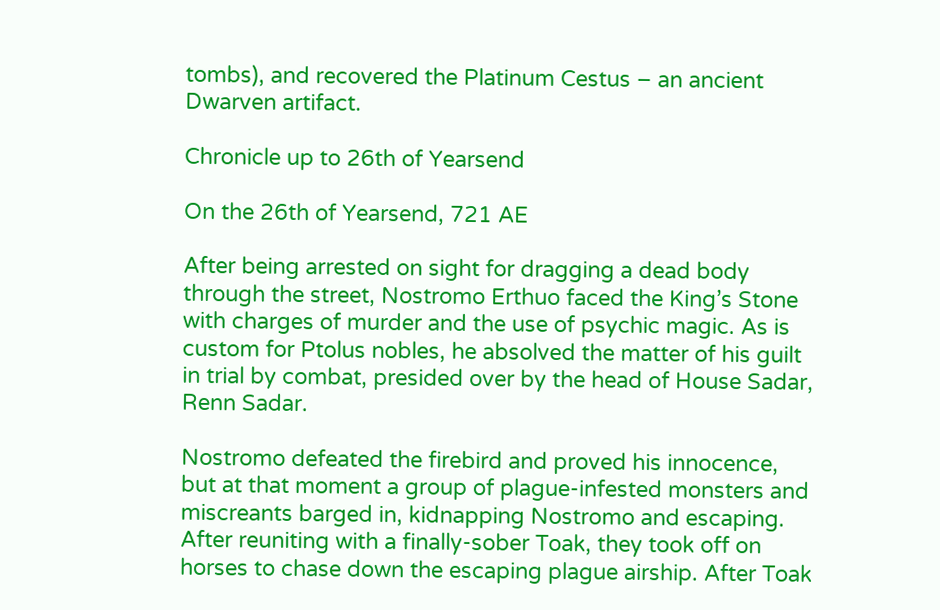tombs), and recovered the Platinum Cestus – an ancient Dwarven artifact.

Chronicle up to 26th of Yearsend

On the 26th of Yearsend, 721 AE

After being arrested on sight for dragging a dead body through the street, Nostromo Erthuo faced the King’s Stone with charges of murder and the use of psychic magic. As is custom for Ptolus nobles, he absolved the matter of his guilt in trial by combat, presided over by the head of House Sadar, Renn Sadar.

Nostromo defeated the firebird and proved his innocence, but at that moment a group of plague-infested monsters and miscreants barged in, kidnapping Nostromo and escaping. After reuniting with a finally-sober Toak, they took off on horses to chase down the escaping plague airship. After Toak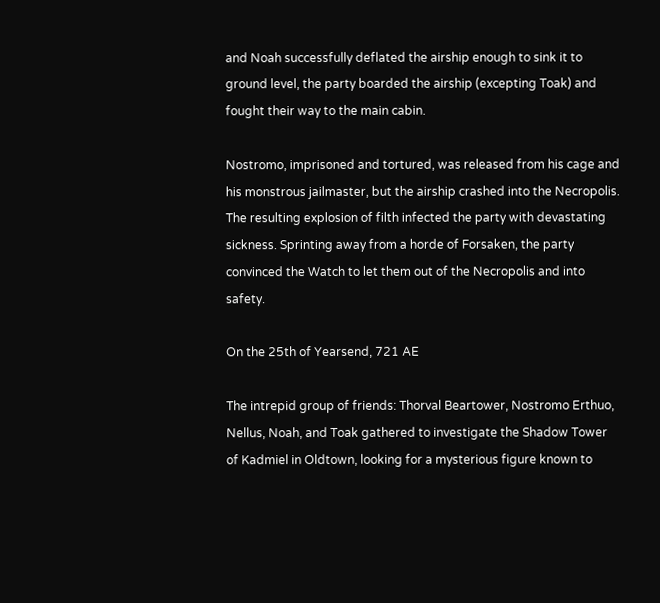and Noah successfully deflated the airship enough to sink it to ground level, the party boarded the airship (excepting Toak) and fought their way to the main cabin.

Nostromo, imprisoned and tortured, was released from his cage and his monstrous jailmaster, but the airship crashed into the Necropolis. The resulting explosion of filth infected the party with devastating sickness. Sprinting away from a horde of Forsaken, the party convinced the Watch to let them out of the Necropolis and into safety.

On the 25th of Yearsend, 721 AE

The intrepid group of friends: Thorval Beartower, Nostromo Erthuo, Nellus, Noah, and Toak gathered to investigate the Shadow Tower of Kadmiel in Oldtown, looking for a mysterious figure known to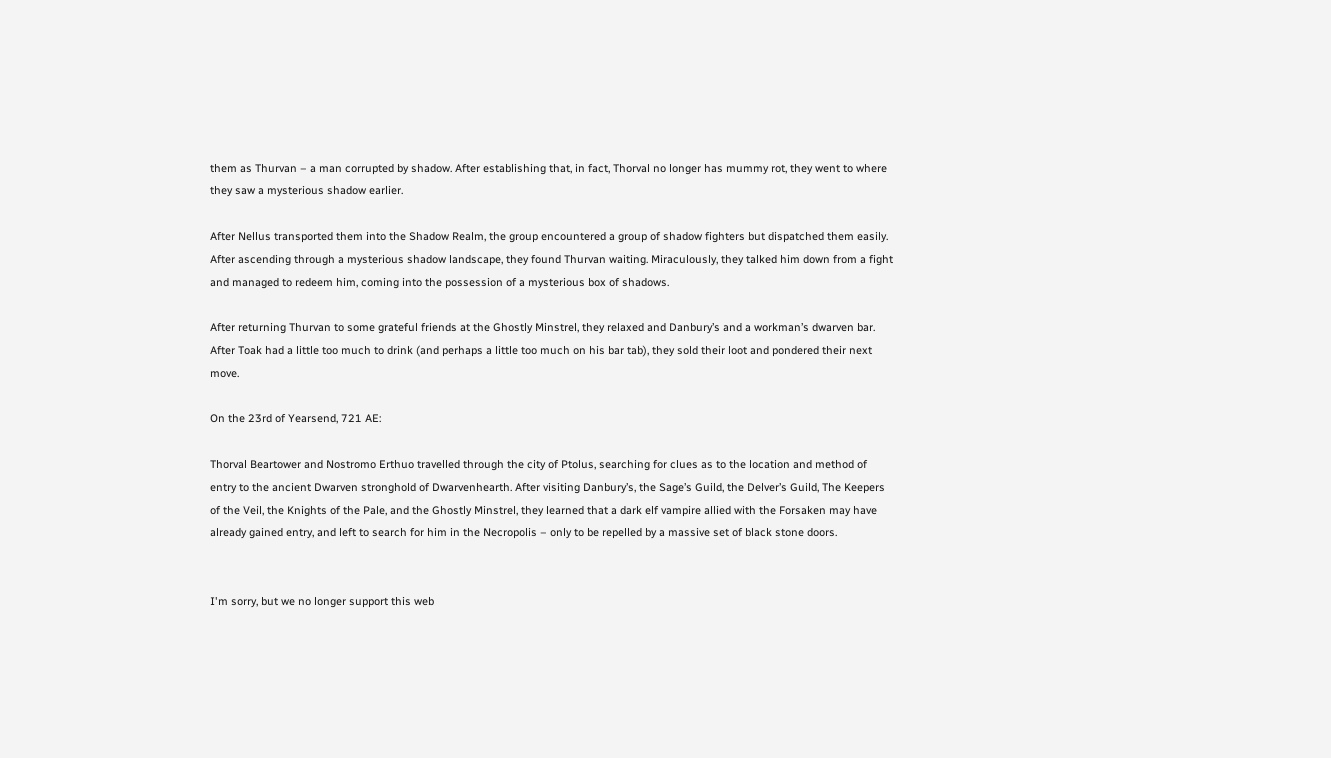them as Thurvan – a man corrupted by shadow. After establishing that, in fact, Thorval no longer has mummy rot, they went to where they saw a mysterious shadow earlier.

After Nellus transported them into the Shadow Realm, the group encountered a group of shadow fighters but dispatched them easily. After ascending through a mysterious shadow landscape, they found Thurvan waiting. Miraculously, they talked him down from a fight and managed to redeem him, coming into the possession of a mysterious box of shadows.

After returning Thurvan to some grateful friends at the Ghostly Minstrel, they relaxed and Danbury’s and a workman’s dwarven bar. After Toak had a little too much to drink (and perhaps a little too much on his bar tab), they sold their loot and pondered their next move.

On the 23rd of Yearsend, 721 AE:

Thorval Beartower and Nostromo Erthuo travelled through the city of Ptolus, searching for clues as to the location and method of entry to the ancient Dwarven stronghold of Dwarvenhearth. After visiting Danbury’s, the Sage’s Guild, the Delver’s Guild, The Keepers of the Veil, the Knights of the Pale, and the Ghostly Minstrel, they learned that a dark elf vampire allied with the Forsaken may have already gained entry, and left to search for him in the Necropolis – only to be repelled by a massive set of black stone doors.


I'm sorry, but we no longer support this web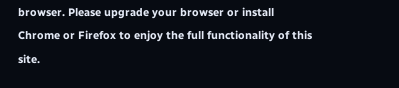browser. Please upgrade your browser or install Chrome or Firefox to enjoy the full functionality of this site.